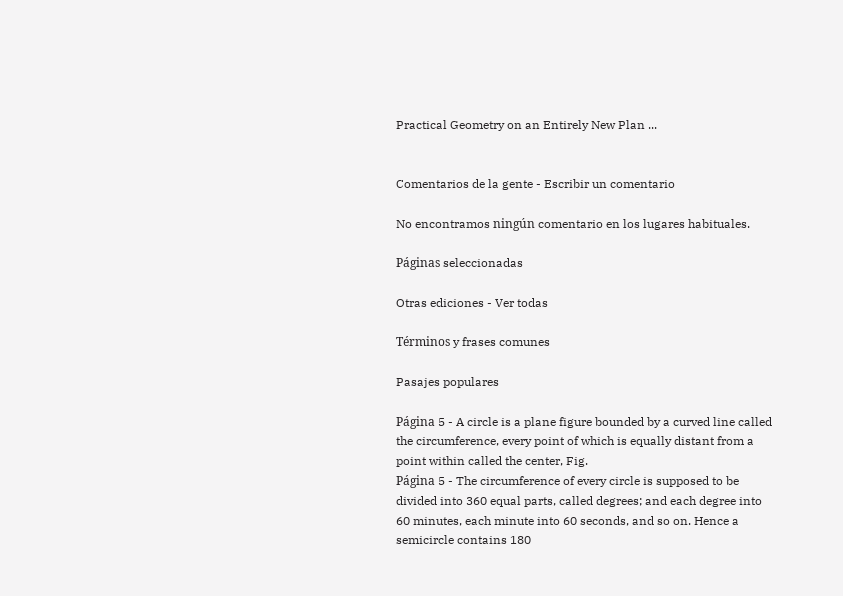Practical Geometry on an Entirely New Plan ...


Comentarios de la gente - Escribir un comentario

No encontramos ningún comentario en los lugares habituales.

Páginas seleccionadas

Otras ediciones - Ver todas

Términos y frases comunes

Pasajes populares

Página 5 - A circle is a plane figure bounded by a curved line called the circumference, every point of which is equally distant from a point within called the center, Fig.
Página 5 - The circumference of every circle is supposed to be divided into 360 equal parts, called degrees; and each degree into 60 minutes, each minute into 60 seconds, and so on. Hence a semicircle contains 180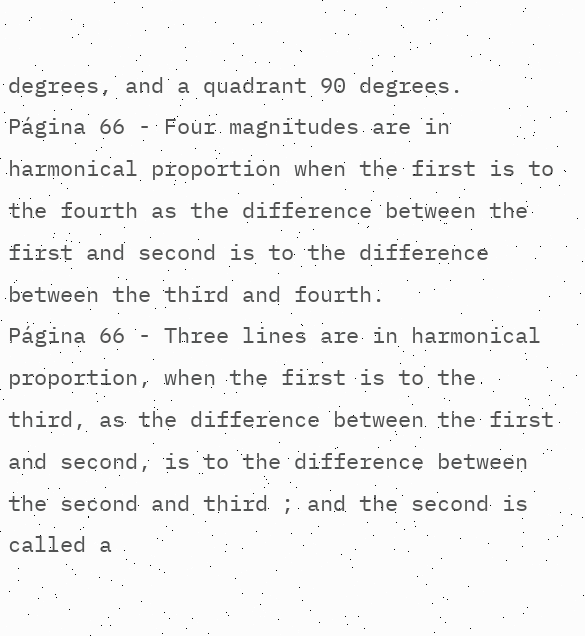degrees, and a quadrant 90 degrees.
Página 66 - Four magnitudes are in harmonical proportion when the first is to the fourth as the difference between the first and second is to the difference between the third and fourth.
Página 66 - Three lines are in harmonical proportion, when the first is to the third, as the difference between the first and second, is to the difference between the second and third ; and the second is called a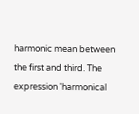harmonic mean between the first and third. The expression 'harmonical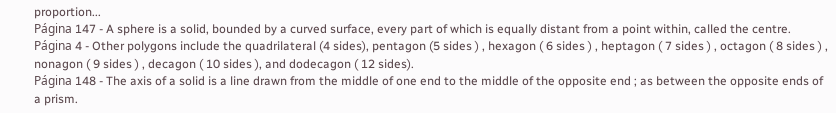proportion...
Página 147 - A sphere is a solid, bounded by a curved surface, every part of which is equally distant from a point within, called the centre.
Página 4 - Other polygons include the quadrilateral (4 sides), pentagon (5 sides ) , hexagon ( 6 sides ) , heptagon ( 7 sides ) , octagon ( 8 sides ) , nonagon ( 9 sides ) , decagon ( 10 sides ), and dodecagon ( 12 sides).
Página 148 - The axis of a solid is a line drawn from the middle of one end to the middle of the opposite end ; as between the opposite ends of a prism.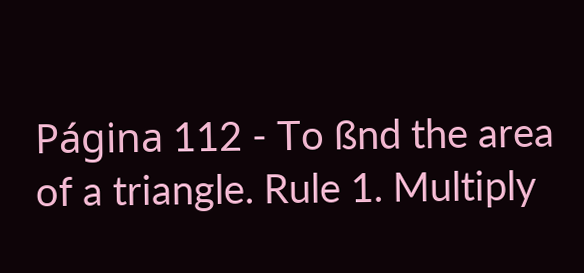Página 112 - To ßnd the area of a triangle. Rule 1. Multiply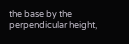the base by the perpendicular height,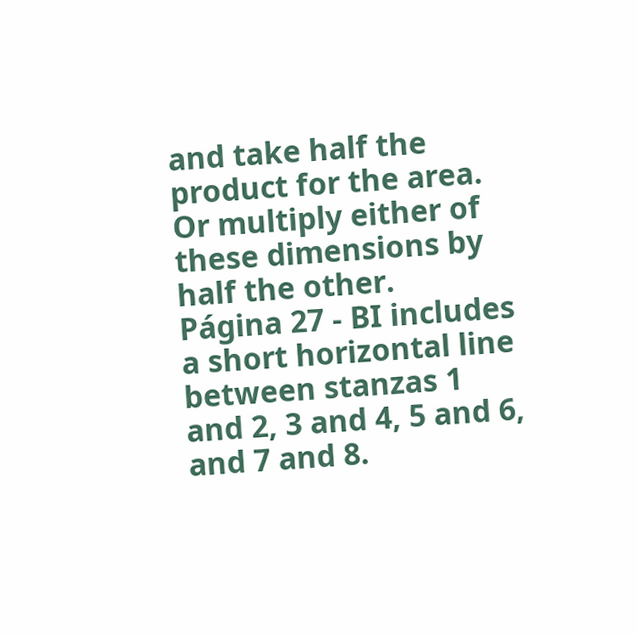and take half the product for the area. Or multiply either of these dimensions by half the other.
Página 27 - BI includes a short horizontal line between stanzas 1 and 2, 3 and 4, 5 and 6, and 7 and 8.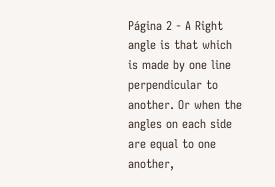Página 2 - A Right angle is that which is made by one line perpendicular to another. Or when the angles on each side are equal to one another,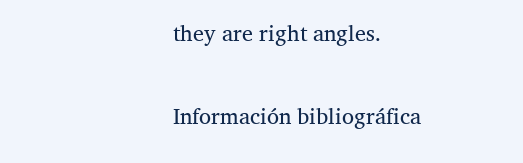they are right angles.

Información bibliográfica